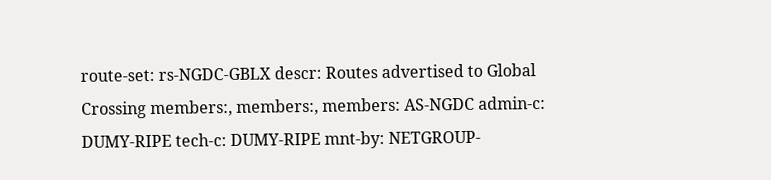route-set: rs-NGDC-GBLX descr: Routes advertised to Global Crossing members:, members:, members: AS-NGDC admin-c: DUMY-RIPE tech-c: DUMY-RIPE mnt-by: NETGROUP-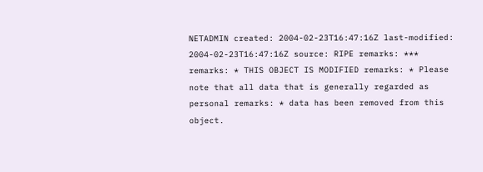NETADMIN created: 2004-02-23T16:47:16Z last-modified: 2004-02-23T16:47:16Z source: RIPE remarks: *** remarks: * THIS OBJECT IS MODIFIED remarks: * Please note that all data that is generally regarded as personal remarks: * data has been removed from this object.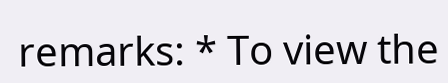remarks: * To view the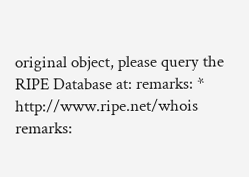original object, please query the RIPE Database at: remarks: * http://www.ripe.net/whois remarks: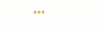***